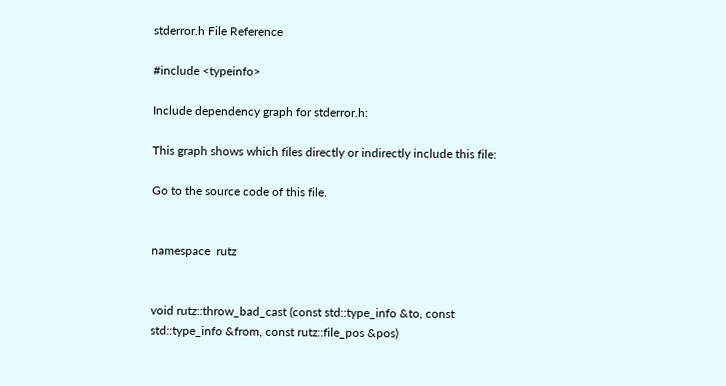stderror.h File Reference

#include <typeinfo>

Include dependency graph for stderror.h:

This graph shows which files directly or indirectly include this file:

Go to the source code of this file.


namespace  rutz


void rutz::throw_bad_cast (const std::type_info &to, const std::type_info &from, const rutz::file_pos &pos)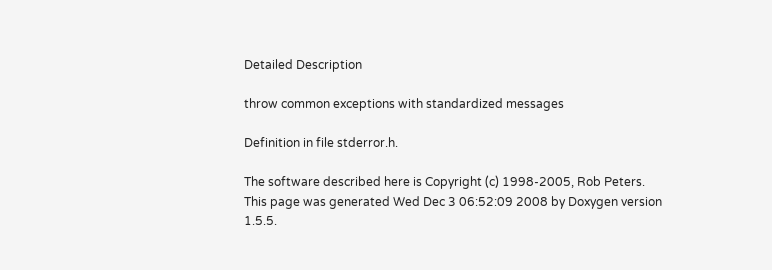Detailed Description

throw common exceptions with standardized messages

Definition in file stderror.h.

The software described here is Copyright (c) 1998-2005, Rob Peters.
This page was generated Wed Dec 3 06:52:09 2008 by Doxygen version 1.5.5.